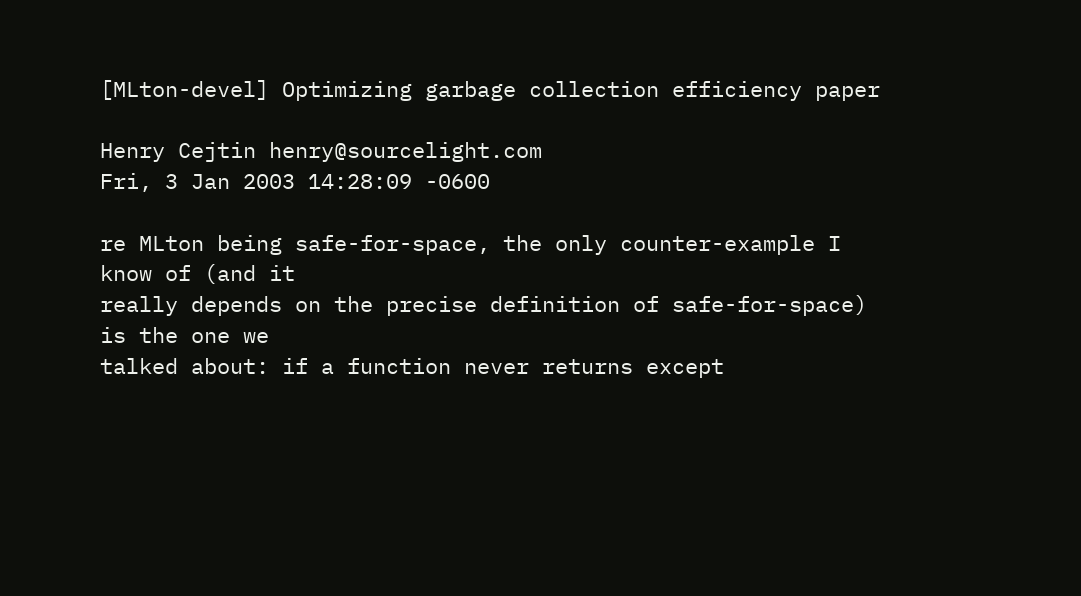[MLton-devel] Optimizing garbage collection efficiency paper

Henry Cejtin henry@sourcelight.com
Fri, 3 Jan 2003 14:28:09 -0600

re MLton being safe-for-space, the only counter-example I know of (and it
really depends on the precise definition of safe-for-space) is the one we
talked about: if a function never returns except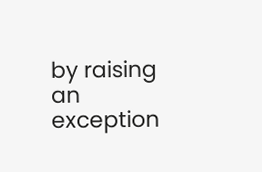by raising an exception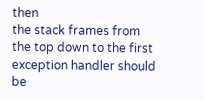then
the stack frames from the top down to the first exception handler should be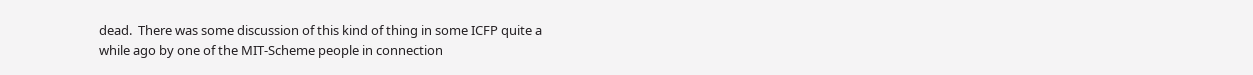dead.  There was some discussion of this kind of thing in some ICFP quite a
while ago by one of the MIT-Scheme people in connection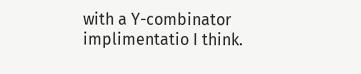with a Y-combinator
implimentatio I think.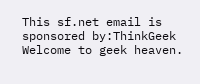This sf.net email is sponsored by:ThinkGeek
Welcome to geek heaven.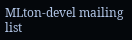MLton-devel mailing list